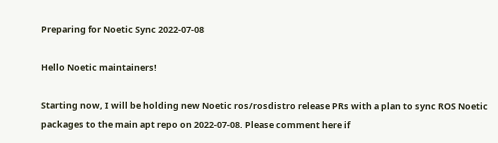Preparing for Noetic Sync 2022-07-08

Hello Noetic maintainers!

Starting now, I will be holding new Noetic ros/rosdistro release PRs with a plan to sync ROS Noetic packages to the main apt repo on 2022-07-08. Please comment here if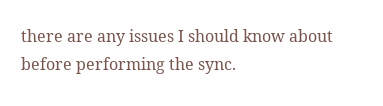there are any issues I should know about before performing the sync.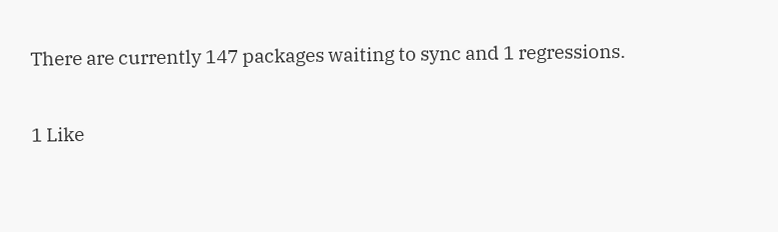There are currently 147 packages waiting to sync and 1 regressions.

1 Like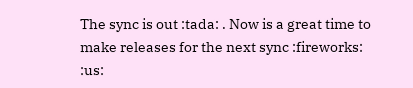The sync is out :tada: . Now is a great time to make releases for the next sync :fireworks: :us: